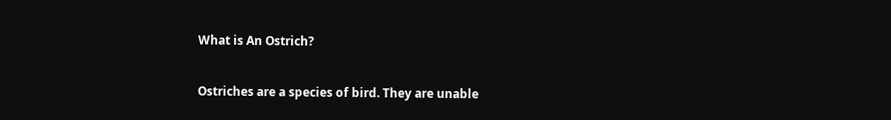What is An Ostrich?

Ostriches are a species of bird. They are unable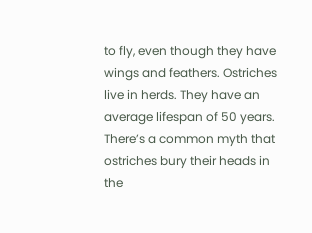to fly, even though they have wings and feathers. Ostriches live in herds. They have an average lifespan of 50 years. There’s a common myth that ostriches bury their heads in the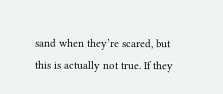sand when they’re scared, but this is actually not true. If they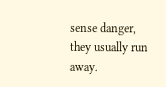sense danger, they usually run away.